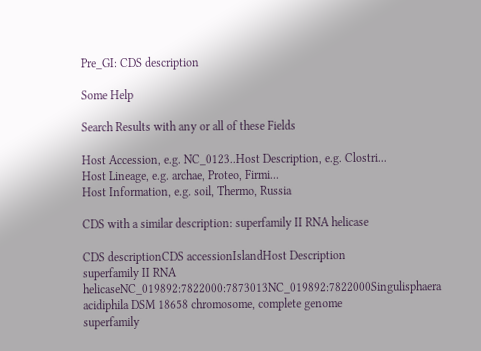Pre_GI: CDS description

Some Help

Search Results with any or all of these Fields

Host Accession, e.g. NC_0123..Host Description, e.g. Clostri...
Host Lineage, e.g. archae, Proteo, Firmi...
Host Information, e.g. soil, Thermo, Russia

CDS with a similar description: superfamily II RNA helicase

CDS descriptionCDS accessionIslandHost Description
superfamily II RNA helicaseNC_019892:7822000:7873013NC_019892:7822000Singulisphaera acidiphila DSM 18658 chromosome, complete genome
superfamily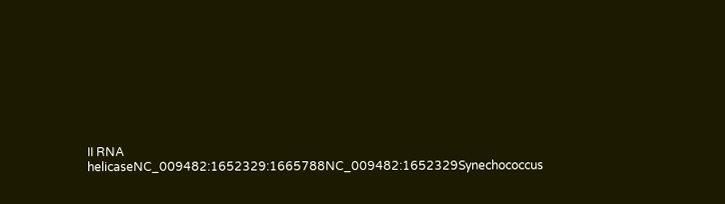II RNA helicaseNC_009482:1652329:1665788NC_009482:1652329Synechococcus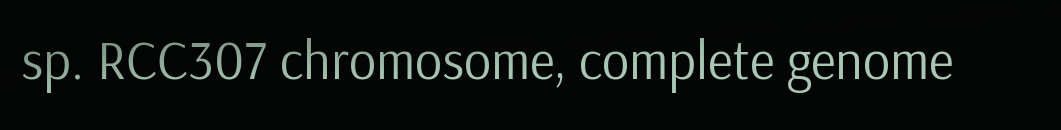sp. RCC307 chromosome, complete genome